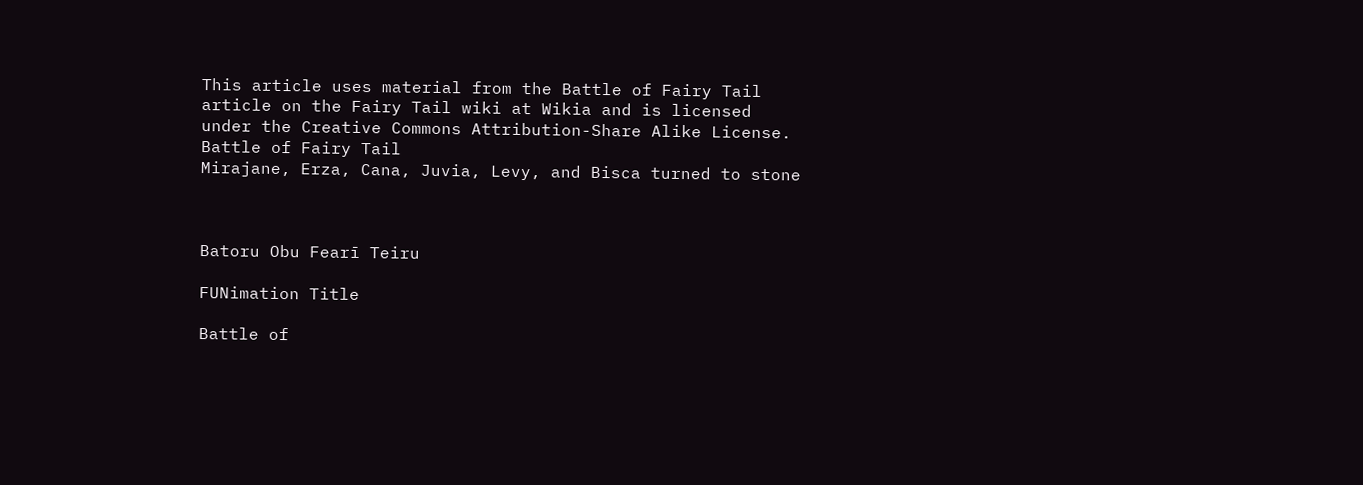This article uses material from the Battle of Fairy Tail article on the Fairy Tail wiki at Wikia and is licensed under the Creative Commons Attribution-Share Alike License.
Battle of Fairy Tail
Mirajane, Erza, Cana, Juvia, Levy, and Bisca turned to stone



Batoru Obu Fearī Teiru

FUNimation Title

Battle of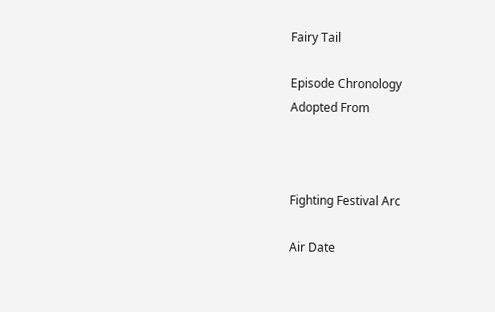Fairy Tail

Episode Chronology
Adopted From



Fighting Festival Arc

Air Date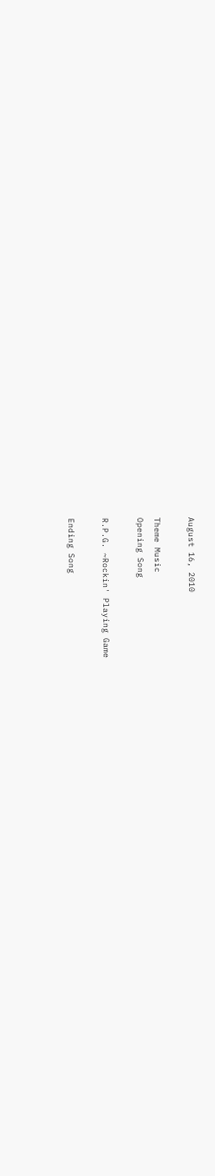August 16, 2010

Theme Music
Opening Song

R.P.G. ~Rockin' Playing Game

Ending Song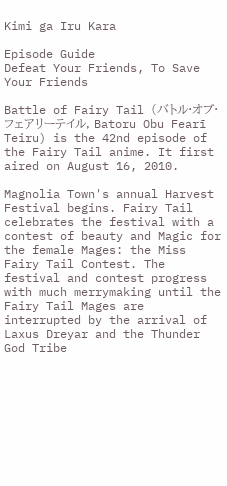Kimi ga Iru Kara

Episode Guide
Defeat Your Friends, To Save Your Friends

Battle of Fairy Tail (バトル·オブ·フェアリーテイル, Batoru Obu Fearī Teiru) is the 42nd episode of the Fairy Tail anime. It first aired on August 16, 2010.

Magnolia Town's annual Harvest Festival begins. Fairy Tail celebrates the festival with a contest of beauty and Magic for the female Mages: the Miss Fairy Tail Contest. The festival and contest progress with much merrymaking until the Fairy Tail Mages are interrupted by the arrival of Laxus Dreyar and the Thunder God Tribe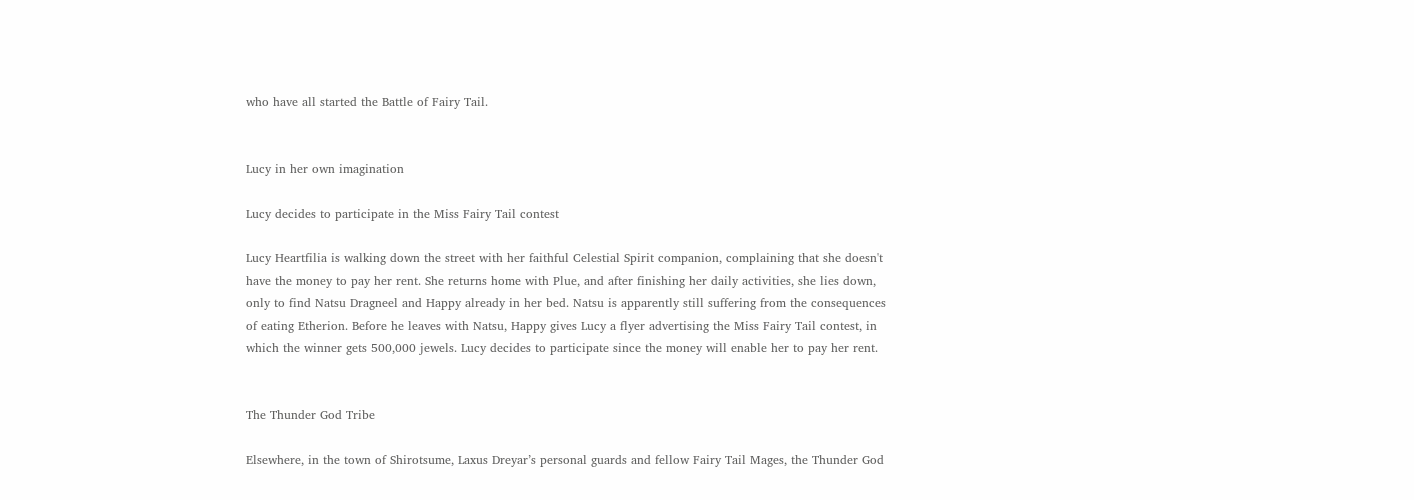who have all started the Battle of Fairy Tail.


Lucy in her own imagination

Lucy decides to participate in the Miss Fairy Tail contest

Lucy Heartfilia is walking down the street with her faithful Celestial Spirit companion, complaining that she doesn't have the money to pay her rent. She returns home with Plue, and after finishing her daily activities, she lies down, only to find Natsu Dragneel and Happy already in her bed. Natsu is apparently still suffering from the consequences of eating Etherion. Before he leaves with Natsu, Happy gives Lucy a flyer advertising the Miss Fairy Tail contest, in which the winner gets 500,000 jewels. Lucy decides to participate since the money will enable her to pay her rent.


The Thunder God Tribe

Elsewhere, in the town of Shirotsume, Laxus Dreyar’s personal guards and fellow Fairy Tail Mages, the Thunder God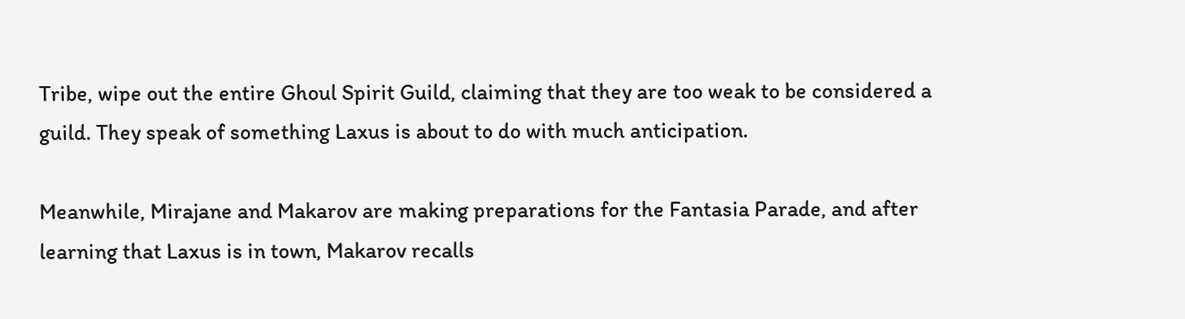Tribe, wipe out the entire Ghoul Spirit Guild, claiming that they are too weak to be considered a guild. They speak of something Laxus is about to do with much anticipation.

Meanwhile, Mirajane and Makarov are making preparations for the Fantasia Parade, and after learning that Laxus is in town, Makarov recalls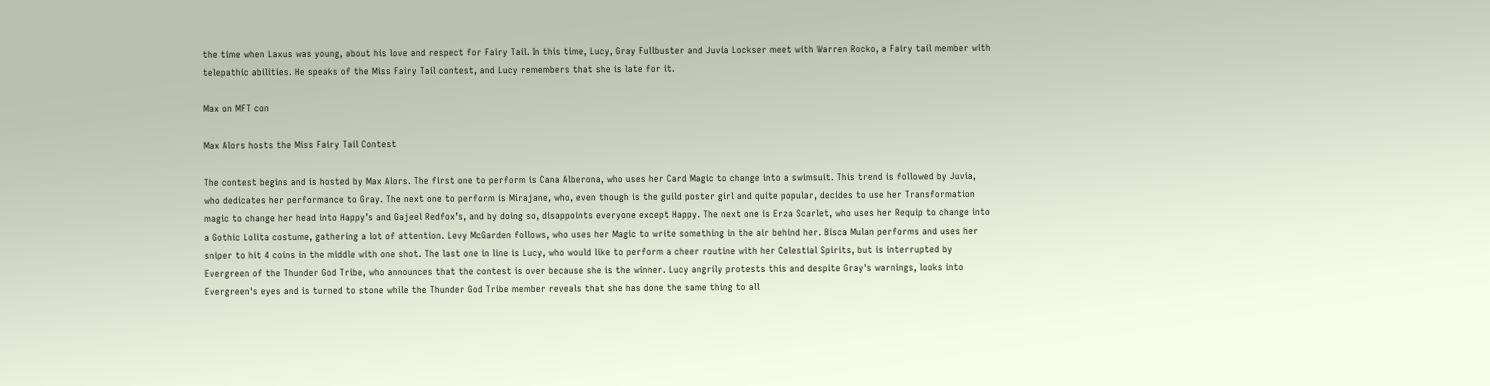the time when Laxus was young, about his love and respect for Fairy Tail. In this time, Lucy, Gray Fullbuster and Juvia Lockser meet with Warren Rocko, a Fairy tail member with telepathic abilities. He speaks of the Miss Fairy Tail contest, and Lucy remembers that she is late for it.

Max on MFT con

Max Alors hosts the Miss Fairy Tail Contest

The contest begins and is hosted by Max Alors. The first one to perform is Cana Alberona, who uses her Card Magic to change into a swimsuit. This trend is followed by Juvia, who dedicates her performance to Gray. The next one to perform is Mirajane, who, even though is the guild poster girl and quite popular, decides to use her Transformation magic to change her head into Happy’s and Gajeel Redfox’s, and by doing so, disappoints everyone except Happy. The next one is Erza Scarlet, who uses her Requip to change into a Gothic Lolita costume, gathering a lot of attention. Levy McGarden follows, who uses her Magic to write something in the air behind her. Bisca Mulan performs and uses her sniper to hit 4 coins in the middle with one shot. The last one in line is Lucy, who would like to perform a cheer routine with her Celestial Spirits, but is interrupted by Evergreen of the Thunder God Tribe, who announces that the contest is over because she is the winner. Lucy angrily protests this and despite Gray's warnings, looks into Evergreen's eyes and is turned to stone while the Thunder God Tribe member reveals that she has done the same thing to all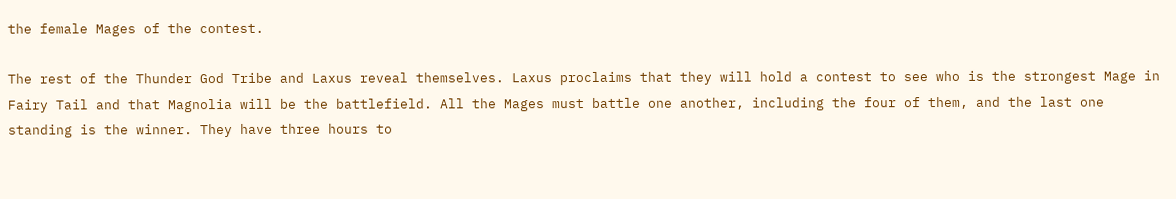the female Mages of the contest.

The rest of the Thunder God Tribe and Laxus reveal themselves. Laxus proclaims that they will hold a contest to see who is the strongest Mage in Fairy Tail and that Magnolia will be the battlefield. All the Mages must battle one another, including the four of them, and the last one standing is the winner. They have three hours to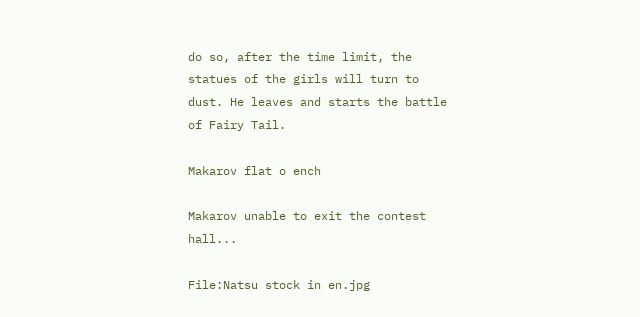do so, after the time limit, the statues of the girls will turn to dust. He leaves and starts the battle of Fairy Tail.

Makarov flat o ench

Makarov unable to exit the contest hall...

File:Natsu stock in en.jpg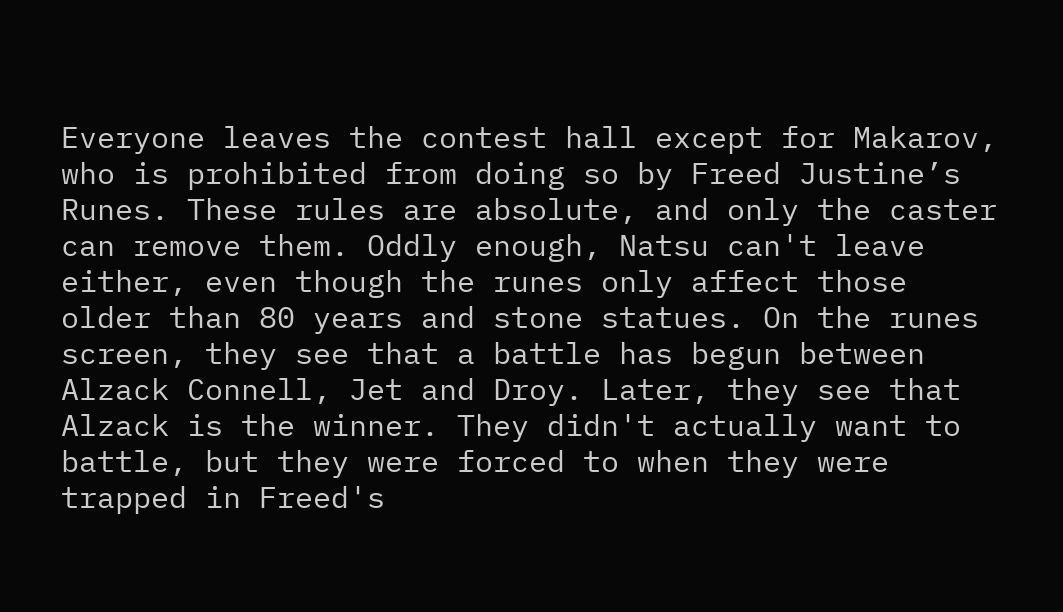Everyone leaves the contest hall except for Makarov, who is prohibited from doing so by Freed Justine’s Runes. These rules are absolute, and only the caster can remove them. Oddly enough, Natsu can't leave either, even though the runes only affect those older than 80 years and stone statues. On the runes screen, they see that a battle has begun between Alzack Connell, Jet and Droy. Later, they see that Alzack is the winner. They didn't actually want to battle, but they were forced to when they were trapped in Freed's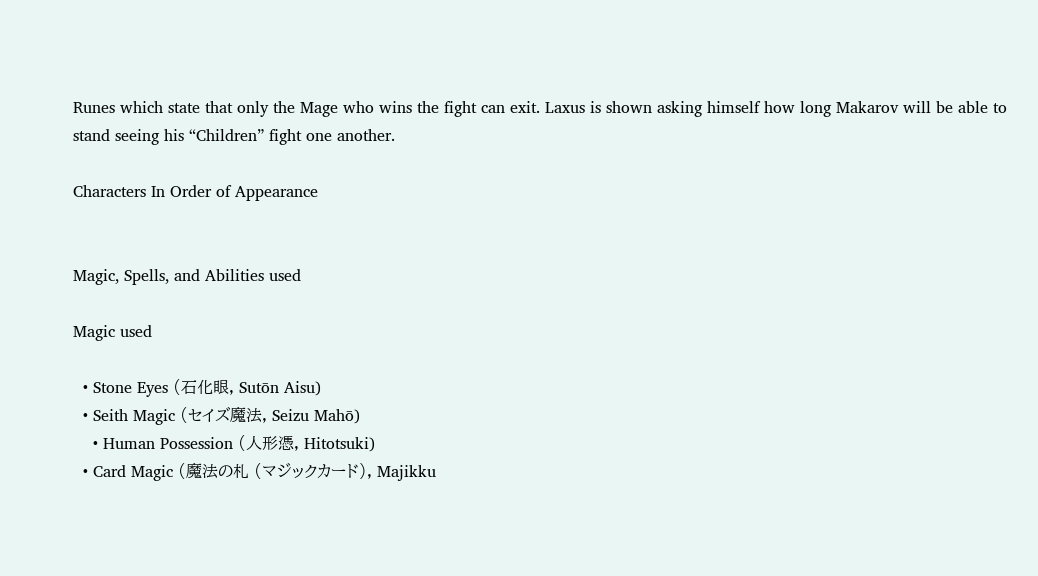Runes which state that only the Mage who wins the fight can exit. Laxus is shown asking himself how long Makarov will be able to stand seeing his “Children” fight one another.

Characters In Order of Appearance


Magic, Spells, and Abilities used

Magic used

  • Stone Eyes (石化眼, Sutōn Aisu)
  • Seith Magic (セイズ魔法, Seizu Mahō)
    • Human Possession (人形憑, Hitotsuki)
  • Card Magic (魔法の札 (マジックカード), Majikku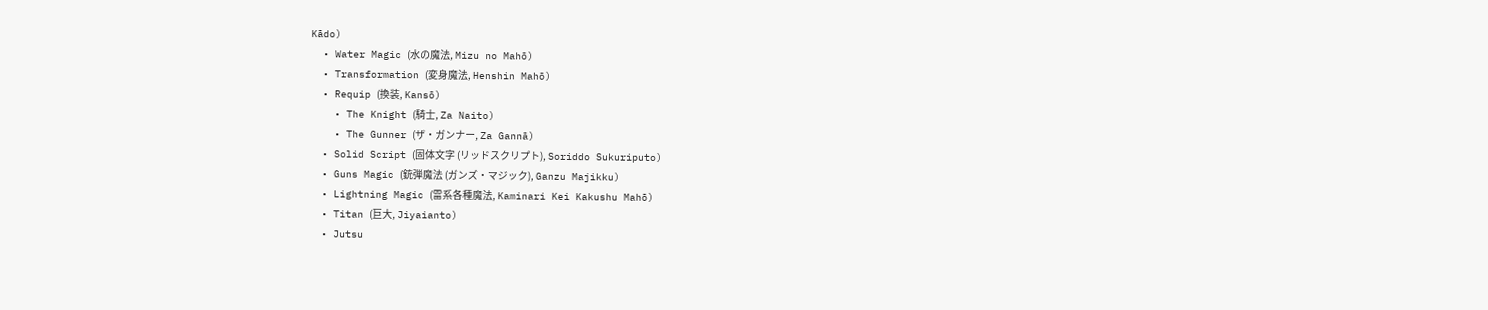Kādo)
  • Water Magic (水の魔法, Mizu no Mahō)
  • Transformation (変身魔法, Henshin Mahō)
  • Requip (換装, Kansō)
    • The Knight (騎士, Za Naito)
    • The Gunner (ザ・ガンナー, Za Gannā)
  • Solid Script (固体文字 (リッドスクリプト), Soriddo Sukuriputo)
  • Guns Magic (銃弾魔法 (ガンズ・マジック), Ganzu Majikku)
  • Lightning Magic (雷系各種魔法, Kaminari Kei Kakushu Mahō)
  • Titan (巨大, Jiyaianto)
  • Jutsu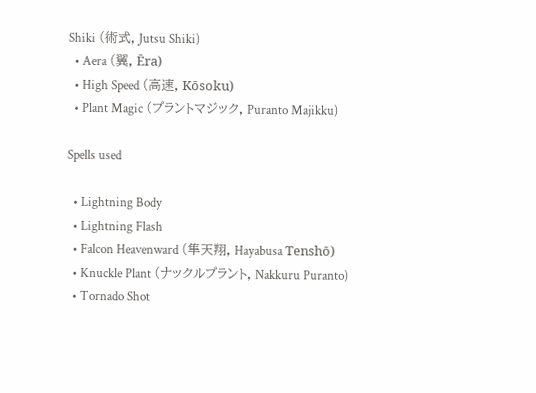Shiki (術式, Jutsu Shiki)
  • Aera (翼, Ēra)
  • High Speed (高速, Kōsoku)
  • Plant Magic (プラントマジック, Puranto Majikku)

Spells used

  • Lightning Body
  • Lightning Flash
  • Falcon Heavenward (隼天翔, Hayabusa Tenshō)
  • Knuckle Plant (ナックルプラント, Nakkuru Puranto)
  • Tornado Shot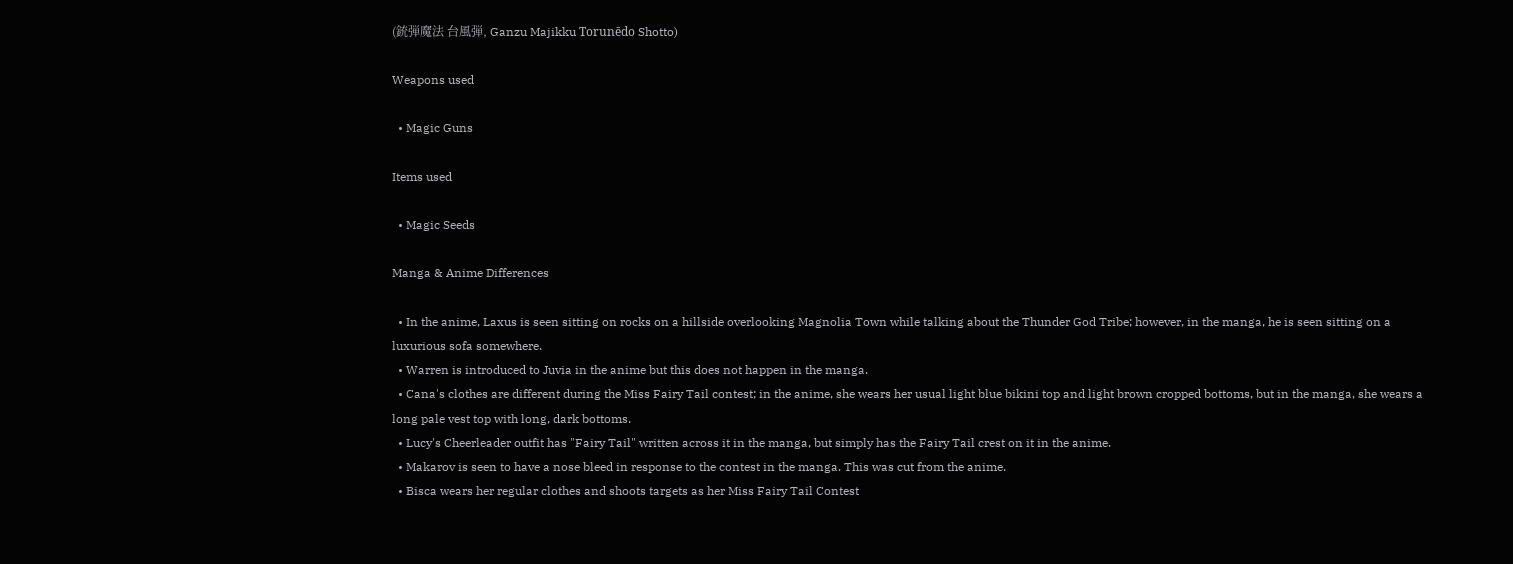(銃弾魔法 台風弾, Ganzu Majikku Torunēdo Shotto)

Weapons used

  • Magic Guns

Items used

  • Magic Seeds

Manga & Anime Differences

  • In the anime, Laxus is seen sitting on rocks on a hillside overlooking Magnolia Town while talking about the Thunder God Tribe; however, in the manga, he is seen sitting on a luxurious sofa somewhere.
  • Warren is introduced to Juvia in the anime but this does not happen in the manga.
  • Cana's clothes are different during the Miss Fairy Tail contest; in the anime, she wears her usual light blue bikini top and light brown cropped bottoms, but in the manga, she wears a long pale vest top with long, dark bottoms.
  • Lucy's Cheerleader outfit has "Fairy Tail" written across it in the manga, but simply has the Fairy Tail crest on it in the anime.
  • Makarov is seen to have a nose bleed in response to the contest in the manga. This was cut from the anime.
  • Bisca wears her regular clothes and shoots targets as her Miss Fairy Tail Contest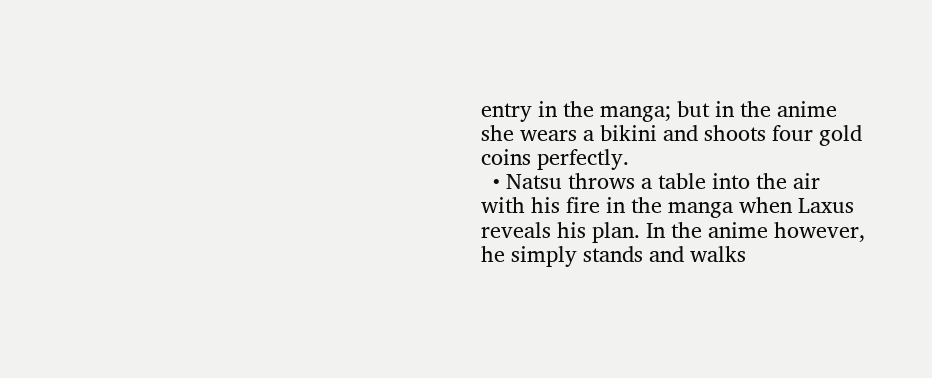entry in the manga; but in the anime she wears a bikini and shoots four gold coins perfectly.
  • Natsu throws a table into the air with his fire in the manga when Laxus reveals his plan. In the anime however, he simply stands and walks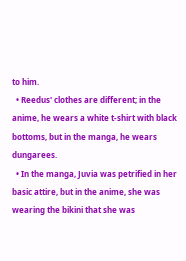to him.
  • Reedus' clothes are different; in the anime, he wears a white t-shirt with black bottoms, but in the manga, he wears dungarees.
  • In the manga, Juvia was petrified in her basic attire, but in the anime, she was wearing the bikini that she was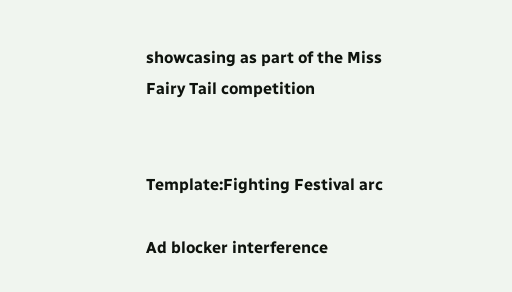showcasing as part of the Miss Fairy Tail competition


Template:Fighting Festival arc

Ad blocker interference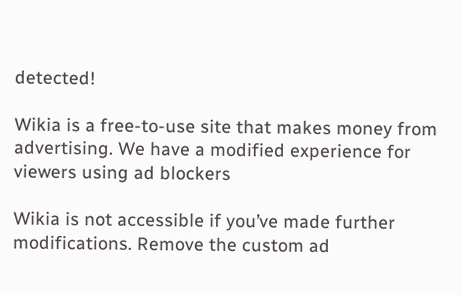detected!

Wikia is a free-to-use site that makes money from advertising. We have a modified experience for viewers using ad blockers

Wikia is not accessible if you’ve made further modifications. Remove the custom ad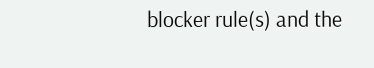blocker rule(s) and the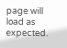page will load as expected.